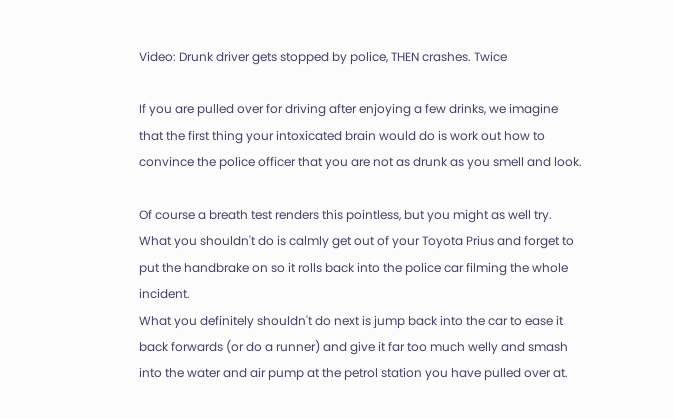Video: Drunk driver gets stopped by police, THEN crashes. Twice

If you are pulled over for driving after enjoying a few drinks, we imagine that the first thing your intoxicated brain would do is work out how to convince the police officer that you are not as drunk as you smell and look.

Of course a breath test renders this pointless, but you might as well try. What you shouldn't do is calmly get out of your Toyota Prius and forget to put the handbrake on so it rolls back into the police car filming the whole incident.
What you definitely shouldn't do next is jump back into the car to ease it back forwards (or do a runner) and give it far too much welly and smash into the water and air pump at the petrol station you have pulled over at.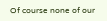Of course none of our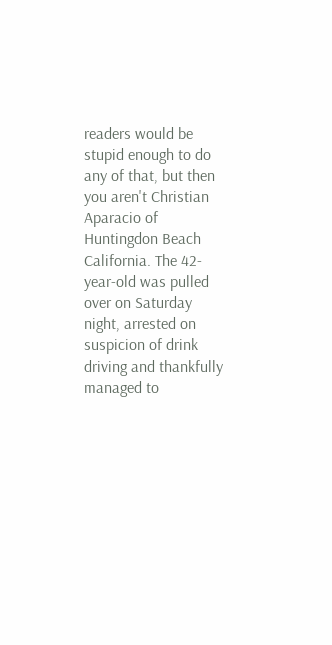readers would be stupid enough to do any of that, but then you aren't Christian Aparacio of Huntingdon Beach California. The 42-year-old was pulled over on Saturday night, arrested on suspicion of drink driving and thankfully managed to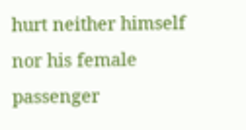hurt neither himself nor his female passenger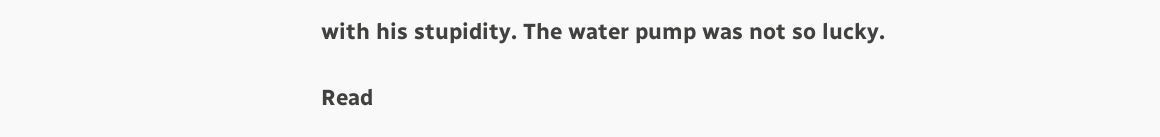with his stupidity. The water pump was not so lucky.

Read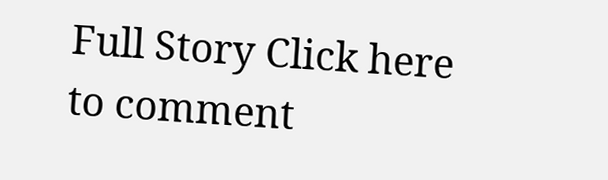Full Story Click here to comment